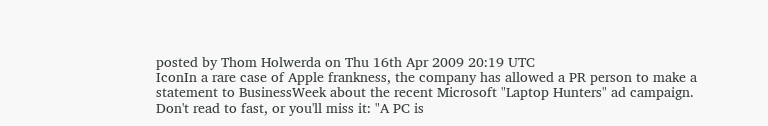posted by Thom Holwerda on Thu 16th Apr 2009 20:19 UTC
IconIn a rare case of Apple frankness, the company has allowed a PR person to make a statement to BusinessWeek about the recent Microsoft "Laptop Hunters" ad campaign. Don't read to fast, or you'll miss it: "A PC is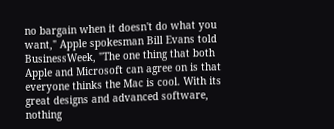no bargain when it doesn't do what you want," Apple spokesman Bill Evans told BusinessWeek, "The one thing that both Apple and Microsoft can agree on is that everyone thinks the Mac is cool. With its great designs and advanced software, nothing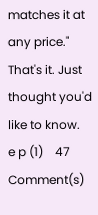matches it at any price." That's it. Just thought you'd like to know.
e p (1)    47 Comment(s)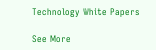Technology White Papers

See More